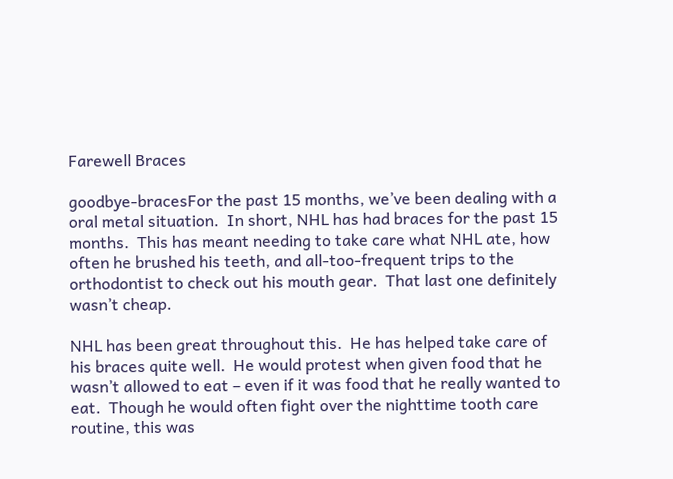Farewell Braces

goodbye-bracesFor the past 15 months, we’ve been dealing with a oral metal situation.  In short, NHL has had braces for the past 15 months.  This has meant needing to take care what NHL ate, how often he brushed his teeth, and all-too-frequent trips to the orthodontist to check out his mouth gear.  That last one definitely wasn’t cheap.

NHL has been great throughout this.  He has helped take care of his braces quite well.  He would protest when given food that he wasn’t allowed to eat – even if it was food that he really wanted to eat.  Though he would often fight over the nighttime tooth care routine, this was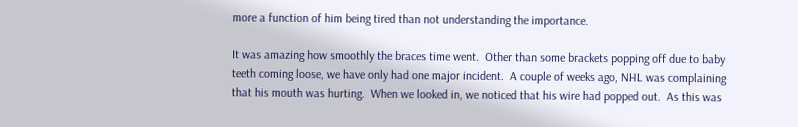more a function of him being tired than not understanding the importance.

It was amazing how smoothly the braces time went.  Other than some brackets popping off due to baby teeth coming loose, we have only had one major incident.  A couple of weeks ago, NHL was complaining that his mouth was hurting.  When we looked in, we noticed that his wire had popped out.  As this was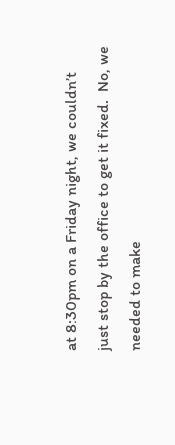at 8:30pm on a Friday night, we couldn’t just stop by the office to get it fixed.  No, we needed to make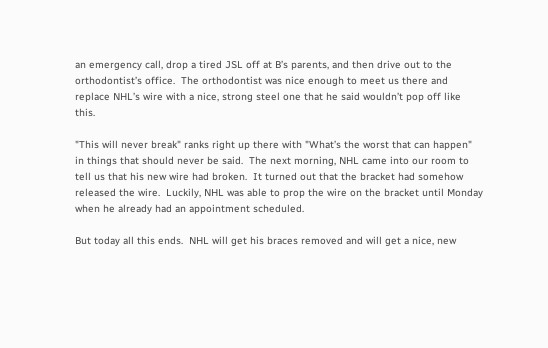an emergency call, drop a tired JSL off at B’s parents, and then drive out to the orthodontist’s office.  The orthodontist was nice enough to meet us there and replace NHL’s wire with a nice, strong steel one that he said wouldn’t pop off like this.

"This will never break" ranks right up there with "What’s the worst that can happen" in things that should never be said.  The next morning, NHL came into our room to tell us that his new wire had broken.  It turned out that the bracket had somehow released the wire.  Luckily, NHL was able to prop the wire on the bracket until Monday when he already had an appointment scheduled.

But today all this ends.  NHL will get his braces removed and will get a nice, new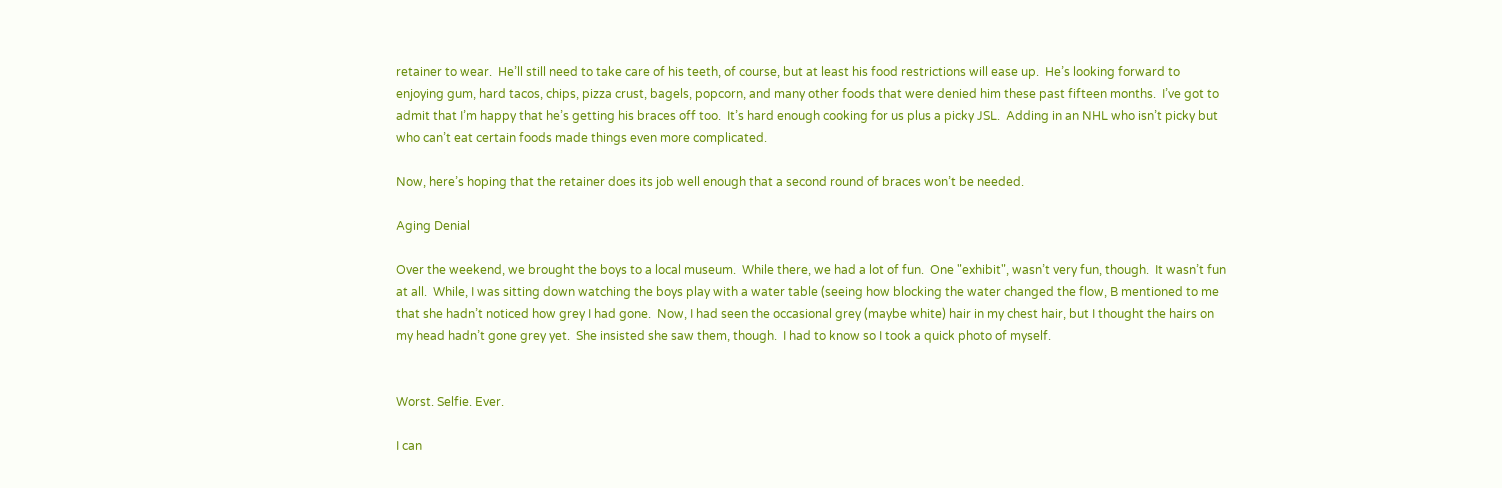retainer to wear.  He’ll still need to take care of his teeth, of course, but at least his food restrictions will ease up.  He’s looking forward to enjoying gum, hard tacos, chips, pizza crust, bagels, popcorn, and many other foods that were denied him these past fifteen months.  I’ve got to admit that I’m happy that he’s getting his braces off too.  It’s hard enough cooking for us plus a picky JSL.  Adding in an NHL who isn’t picky but who can’t eat certain foods made things even more complicated.

Now, here’s hoping that the retainer does its job well enough that a second round of braces won’t be needed.

Aging Denial

Over the weekend, we brought the boys to a local museum.  While there, we had a lot of fun.  One "exhibit", wasn’t very fun, though.  It wasn’t fun at all.  While, I was sitting down watching the boys play with a water table (seeing how blocking the water changed the flow, B mentioned to me that she hadn’t noticed how grey I had gone.  Now, I had seen the occasional grey (maybe white) hair in my chest hair, but I thought the hairs on my head hadn’t gone grey yet.  She insisted she saw them, though.  I had to know so I took a quick photo of myself.


Worst. Selfie. Ever.

I can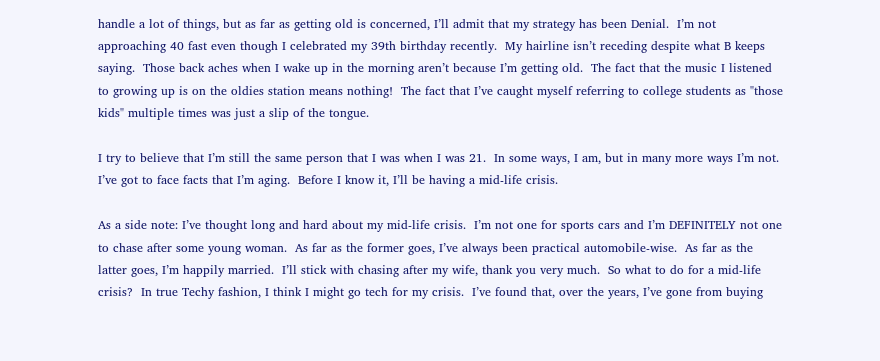handle a lot of things, but as far as getting old is concerned, I’ll admit that my strategy has been Denial.  I’m not approaching 40 fast even though I celebrated my 39th birthday recently.  My hairline isn’t receding despite what B keeps saying.  Those back aches when I wake up in the morning aren’t because I’m getting old.  The fact that the music I listened to growing up is on the oldies station means nothing!  The fact that I’ve caught myself referring to college students as "those kids" multiple times was just a slip of the tongue.

I try to believe that I’m still the same person that I was when I was 21.  In some ways, I am, but in many more ways I’m not.  I’ve got to face facts that I’m aging.  Before I know it, I’ll be having a mid-life crisis.

As a side note: I’ve thought long and hard about my mid-life crisis.  I’m not one for sports cars and I’m DEFINITELY not one to chase after some young woman.  As far as the former goes, I’ve always been practical automobile-wise.  As far as the latter goes, I’m happily married.  I’ll stick with chasing after my wife, thank you very much.  So what to do for a mid-life crisis?  In true Techy fashion, I think I might go tech for my crisis.  I’ve found that, over the years, I’ve gone from buying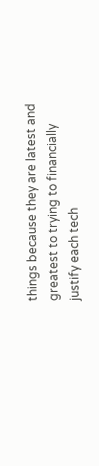things because they are latest and greatest to trying to financially justify each tech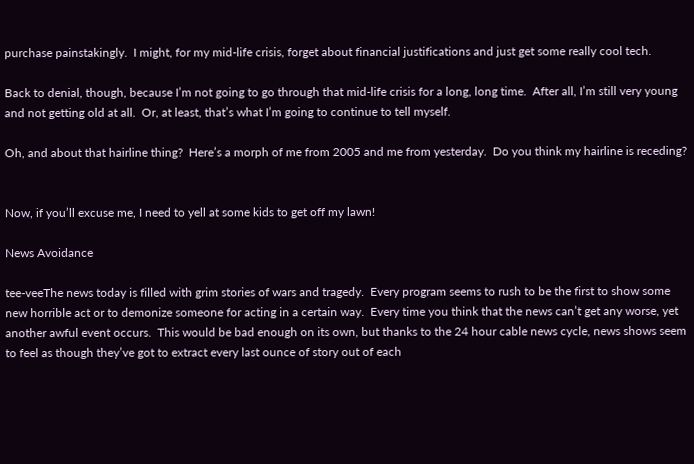purchase painstakingly.  I might, for my mid-life crisis, forget about financial justifications and just get some really cool tech.

Back to denial, though, because I’m not going to go through that mid-life crisis for a long, long time.  After all, I’m still very young and not getting old at all.  Or, at least, that’s what I’m going to continue to tell myself.

Oh, and about that hairline thing?  Here’s a morph of me from 2005 and me from yesterday.  Do you think my hairline is receding?


Now, if you’ll excuse me, I need to yell at some kids to get off my lawn!

News Avoidance

tee-veeThe news today is filled with grim stories of wars and tragedy.  Every program seems to rush to be the first to show some new horrible act or to demonize someone for acting in a certain way.  Every time you think that the news can’t get any worse, yet another awful event occurs.  This would be bad enough on its own, but thanks to the 24 hour cable news cycle, news shows seem to feel as though they’ve got to extract every last ounce of story out of each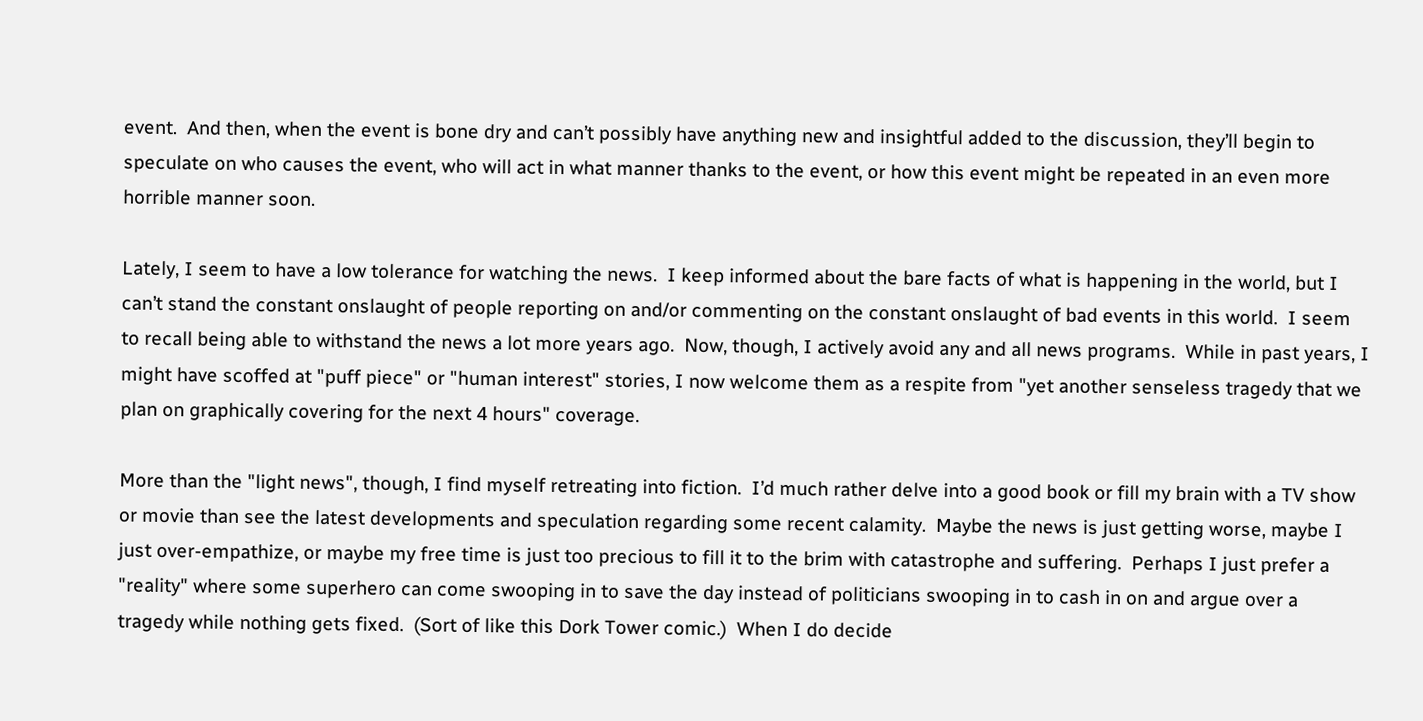event.  And then, when the event is bone dry and can’t possibly have anything new and insightful added to the discussion, they’ll begin to speculate on who causes the event, who will act in what manner thanks to the event, or how this event might be repeated in an even more horrible manner soon.

Lately, I seem to have a low tolerance for watching the news.  I keep informed about the bare facts of what is happening in the world, but I can’t stand the constant onslaught of people reporting on and/or commenting on the constant onslaught of bad events in this world.  I seem to recall being able to withstand the news a lot more years ago.  Now, though, I actively avoid any and all news programs.  While in past years, I might have scoffed at "puff piece" or "human interest" stories, I now welcome them as a respite from "yet another senseless tragedy that we plan on graphically covering for the next 4 hours" coverage.

More than the "light news", though, I find myself retreating into fiction.  I’d much rather delve into a good book or fill my brain with a TV show or movie than see the latest developments and speculation regarding some recent calamity.  Maybe the news is just getting worse, maybe I just over-empathize, or maybe my free time is just too precious to fill it to the brim with catastrophe and suffering.  Perhaps I just prefer a "reality" where some superhero can come swooping in to save the day instead of politicians swooping in to cash in on and argue over a tragedy while nothing gets fixed.  (Sort of like this Dork Tower comic.)  When I do decide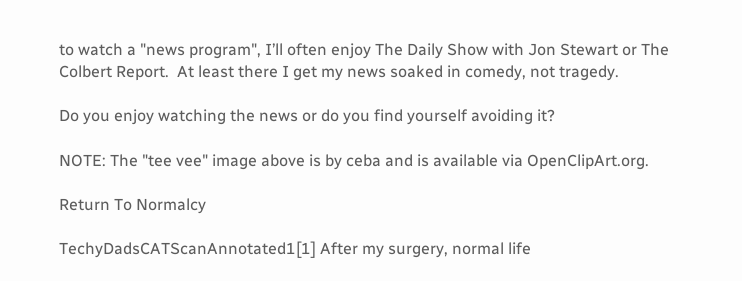to watch a "news program", I’ll often enjoy The Daily Show with Jon Stewart or The Colbert Report.  At least there I get my news soaked in comedy, not tragedy.

Do you enjoy watching the news or do you find yourself avoiding it?

NOTE: The "tee vee" image above is by ceba and is available via OpenClipArt.org.

Return To Normalcy

TechyDadsCATScanAnnotated1[1] After my surgery, normal life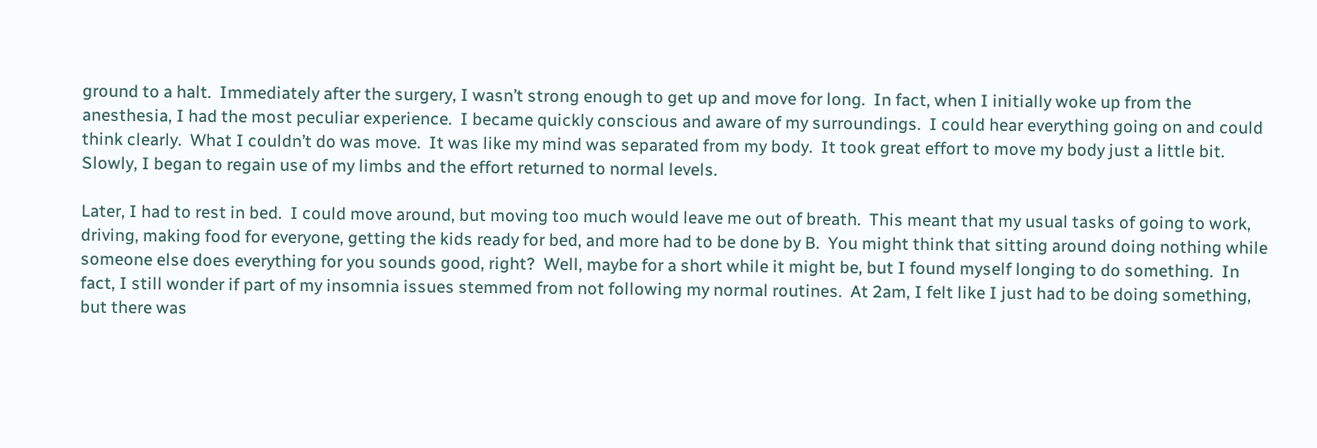ground to a halt.  Immediately after the surgery, I wasn’t strong enough to get up and move for long.  In fact, when I initially woke up from the anesthesia, I had the most peculiar experience.  I became quickly conscious and aware of my surroundings.  I could hear everything going on and could think clearly.  What I couldn’t do was move.  It was like my mind was separated from my body.  It took great effort to move my body just a little bit.  Slowly, I began to regain use of my limbs and the effort returned to normal levels.

Later, I had to rest in bed.  I could move around, but moving too much would leave me out of breath.  This meant that my usual tasks of going to work, driving, making food for everyone, getting the kids ready for bed, and more had to be done by B.  You might think that sitting around doing nothing while someone else does everything for you sounds good, right?  Well, maybe for a short while it might be, but I found myself longing to do something.  In fact, I still wonder if part of my insomnia issues stemmed from not following my normal routines.  At 2am, I felt like I just had to be doing something, but there was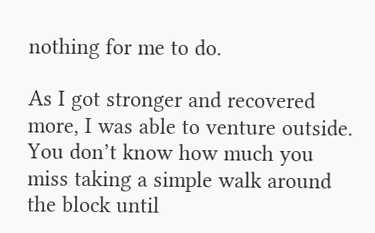nothing for me to do.

As I got stronger and recovered more, I was able to venture outside.  You don’t know how much you miss taking a simple walk around the block until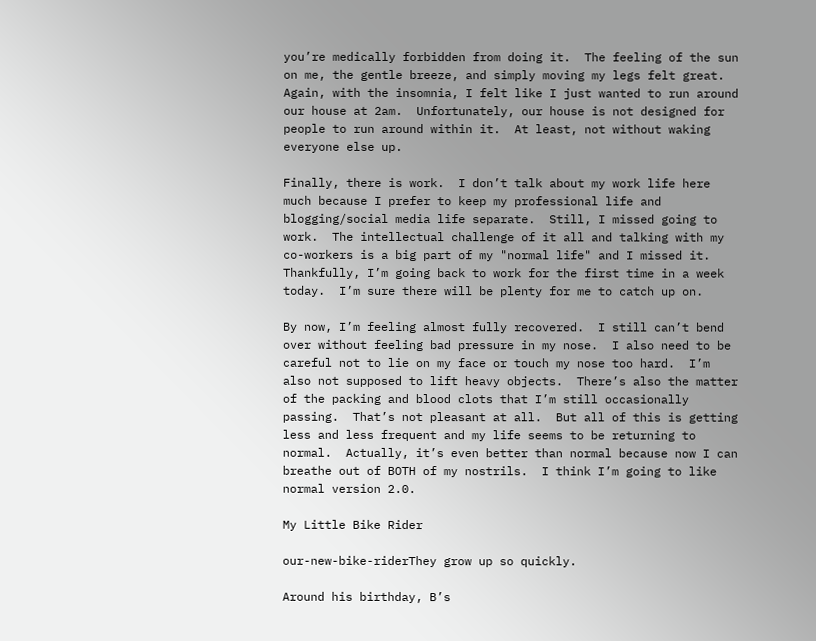you’re medically forbidden from doing it.  The feeling of the sun on me, the gentle breeze, and simply moving my legs felt great.  Again, with the insomnia, I felt like I just wanted to run around our house at 2am.  Unfortunately, our house is not designed for people to run around within it.  At least, not without waking everyone else up.

Finally, there is work.  I don’t talk about my work life here much because I prefer to keep my professional life and blogging/social media life separate.  Still, I missed going to work.  The intellectual challenge of it all and talking with my co-workers is a big part of my "normal life" and I missed it.  Thankfully, I’m going back to work for the first time in a week today.  I’m sure there will be plenty for me to catch up on.

By now, I’m feeling almost fully recovered.  I still can’t bend over without feeling bad pressure in my nose.  I also need to be careful not to lie on my face or touch my nose too hard.  I’m also not supposed to lift heavy objects.  There’s also the matter of the packing and blood clots that I’m still occasionally passing.  That’s not pleasant at all.  But all of this is getting less and less frequent and my life seems to be returning to normal.  Actually, it’s even better than normal because now I can breathe out of BOTH of my nostrils.  I think I’m going to like normal version 2.0.

My Little Bike Rider

our-new-bike-riderThey grow up so quickly.

Around his birthday, B’s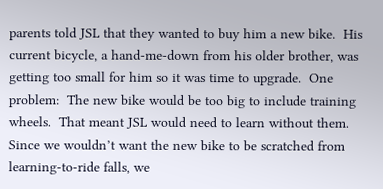parents told JSL that they wanted to buy him a new bike.  His current bicycle, a hand-me-down from his older brother, was getting too small for him so it was time to upgrade.  One problem:  The new bike would be too big to include training wheels.  That meant JSL would need to learn without them.  Since we wouldn’t want the new bike to be scratched from learning-to-ride falls, we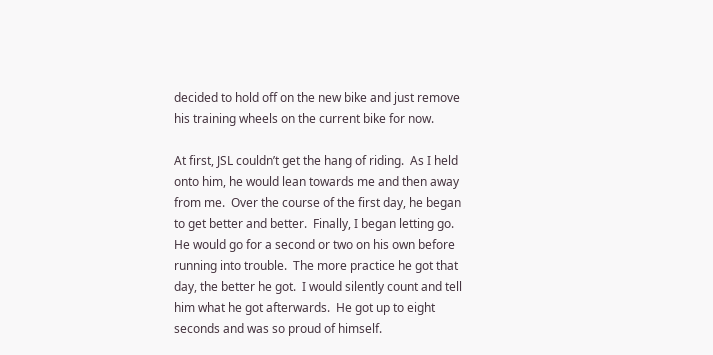decided to hold off on the new bike and just remove his training wheels on the current bike for now.

At first, JSL couldn’t get the hang of riding.  As I held onto him, he would lean towards me and then away from me.  Over the course of the first day, he began to get better and better.  Finally, I began letting go.  He would go for a second or two on his own before running into trouble.  The more practice he got that day, the better he got.  I would silently count and tell him what he got afterwards.  He got up to eight seconds and was so proud of himself.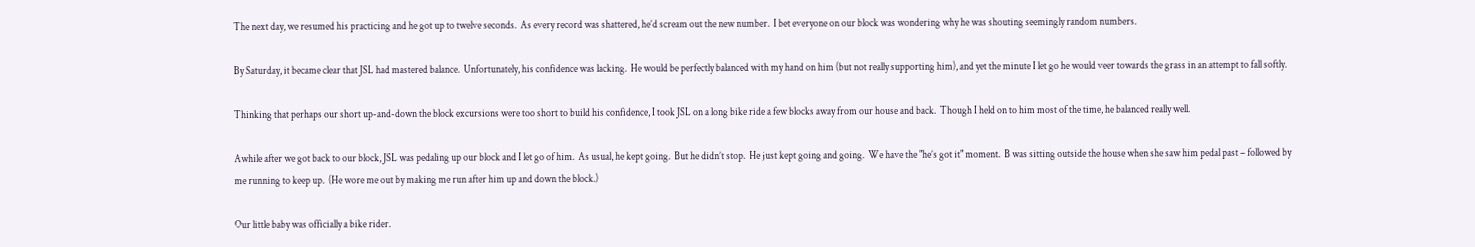The next day, we resumed his practicing and he got up to twelve seconds.  As every record was shattered, he’d scream out the new number.  I bet everyone on our block was wondering why he was shouting seemingly random numbers.

By Saturday, it became clear that JSL had mastered balance.  Unfortunately, his confidence was lacking.  He would be perfectly balanced with my hand on him (but not really supporting him), and yet the minute I let go he would veer towards the grass in an attempt to fall softly.

Thinking that perhaps our short up-and-down the block excursions were too short to build his confidence, I took JSL on a long bike ride a few blocks away from our house and back.  Though I held on to him most of the time, he balanced really well.

Awhile after we got back to our block, JSL was pedaling up our block and I let go of him.  As usual, he kept going.  But he didn’t stop.  He just kept going and going.  We have the "he’s got it" moment.  B was sitting outside the house when she saw him pedal past – followed by me running to keep up.  (He wore me out by making me run after him up and down the block.)

Our little baby was officially a bike rider.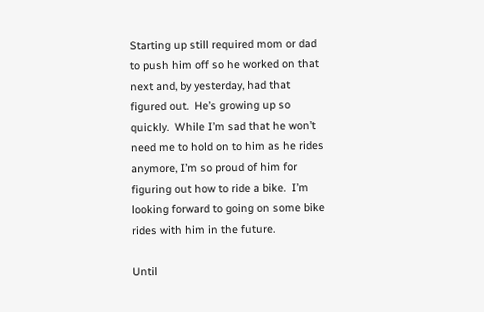Starting up still required mom or dad to push him off so he worked on that next and, by yesterday, had that figured out.  He’s growing up so quickly.  While I’m sad that he won’t need me to hold on to him as he rides anymore, I’m so proud of him for figuring out how to ride a bike.  I’m looking forward to going on some bike rides with him in the future.

Until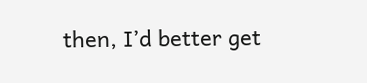then, I’d better get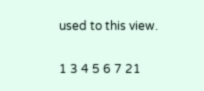used to this view.


1 3 4 5 6 7 21